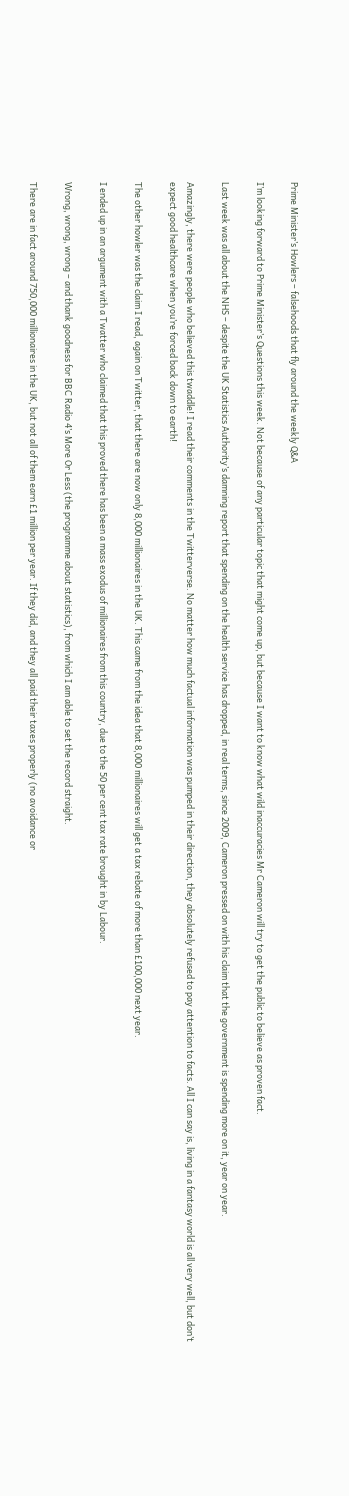Prime Minister’s Howlers – falsehoods that fly around the weekly Q&A

I’m looking forward to Prime Minister’s Questions this week. Not because of any particular topic that might come up, but because I want to know what wild inaccuracies Mr Cameron will try to get the public to believe as proven fact.

Last week was all about the NHS – despite the UK Statistics Authority’s damning report that spending on the health service has dropped, in real terms, since 2009, Cameron pressed on with his claim that the government is spending more on it, year on year.

Amazingly, there were people who believed this twaddle! I read their comments in the Twitterverse. No matter how much factual information was pumped in their direction, they absolutely refused to pay attention to facts. All I can say is, living in a fantasy world is all very well, but don’t expect good healthcare when you’re forced back down to earth!

The other howler was the claim I read, again on Twitter, that there are now only 8,000 millionaires in the UK. This came from the idea that 8,000 millionaires will get a tax rebate of more than £100,000 next year.

I ended up in an argument with a Twatter who claimed that this proved there has been a mass exodus of millionaires from this country, due to the 50 per cent tax rate brought in by Labour.

Wrong, wrong, wrong – and thank goodness for BBC Radio 4’s More Or Less (the programme about statistics), from which I am able to set the record straight.

There are in fact around 750,000 millionaires in the UK, but not all of them earn £1 million per year. If they did, and they all paid their taxes properly (no avoidance or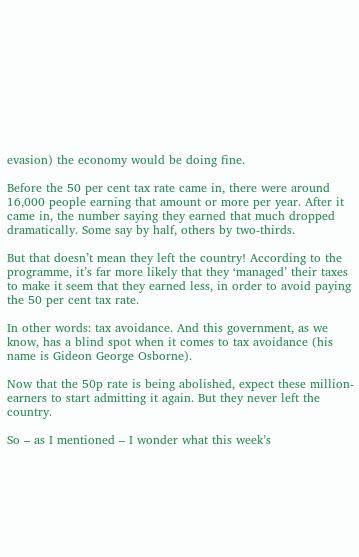evasion) the economy would be doing fine.

Before the 50 per cent tax rate came in, there were around 16,000 people earning that amount or more per year. After it came in, the number saying they earned that much dropped dramatically. Some say by half, others by two-thirds.

But that doesn’t mean they left the country! According to the programme, it’s far more likely that they ‘managed’ their taxes to make it seem that they earned less, in order to avoid paying the 50 per cent tax rate.

In other words: tax avoidance. And this government, as we know, has a blind spot when it comes to tax avoidance (his name is Gideon George Osborne).

Now that the 50p rate is being abolished, expect these million-earners to start admitting it again. But they never left the country.

So – as I mentioned – I wonder what this week’s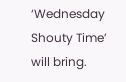‘Wednesday Shouty Time’ will bring.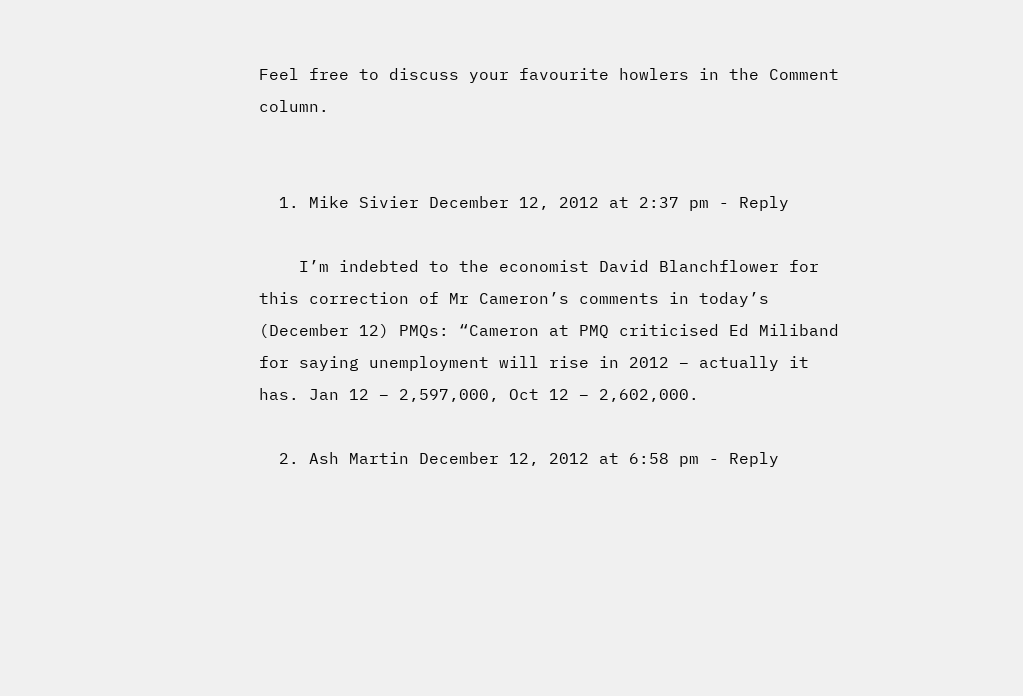Feel free to discuss your favourite howlers in the Comment column.


  1. Mike Sivier December 12, 2012 at 2:37 pm - Reply

    I’m indebted to the economist David Blanchflower for this correction of Mr Cameron’s comments in today’s (December 12) PMQs: “Cameron at PMQ criticised Ed Miliband for saying unemployment will rise in 2012 – actually it has. Jan 12 – 2,597,000, Oct 12 – 2,602,000.

  2. Ash Martin December 12, 2012 at 6:58 pm - Reply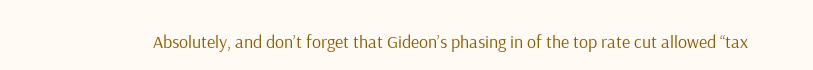Absolutely, and don’t forget that Gideon’s phasing in of the top rate cut allowed “tax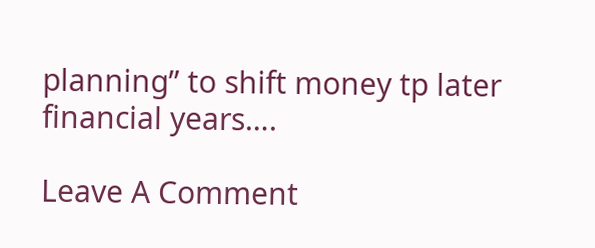planning” to shift money tp later financial years….

Leave A Comment